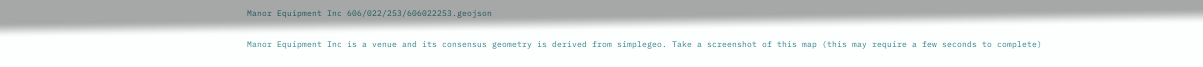Manor Equipment Inc 606/022/253/606022253.geojson

Manor Equipment Inc is a venue and its consensus geometry is derived from simplegeo. Take a screenshot of this map (this may require a few seconds to complete)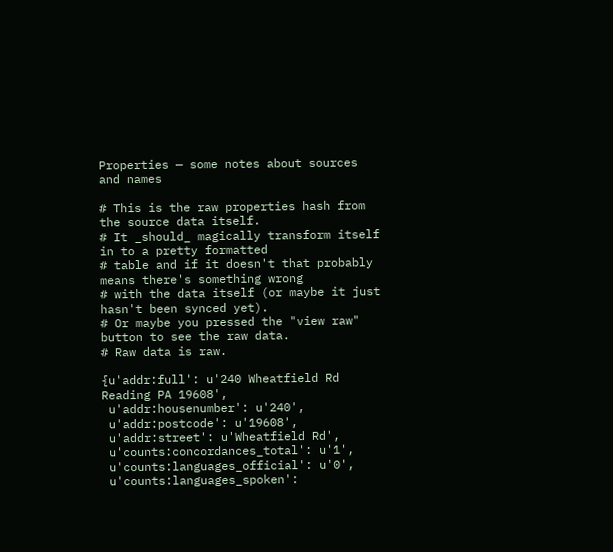Properties — some notes about sources and names

# This is the raw properties hash from the source data itself.
# It _should_ magically transform itself in to a pretty formatted
# table and if it doesn't that probably means there's something wrong
# with the data itself (or maybe it just hasn't been synced yet).
# Or maybe you pressed the "view raw" button to see the raw data.
# Raw data is raw.

{u'addr:full': u'240 Wheatfield Rd Reading PA 19608',
 u'addr:housenumber': u'240',
 u'addr:postcode': u'19608',
 u'addr:street': u'Wheatfield Rd',
 u'counts:concordances_total': u'1',
 u'counts:languages_official': u'0',
 u'counts:languages_spoken':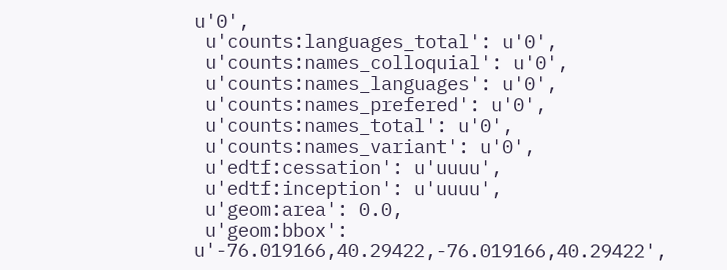u'0',
 u'counts:languages_total': u'0',
 u'counts:names_colloquial': u'0',
 u'counts:names_languages': u'0',
 u'counts:names_prefered': u'0',
 u'counts:names_total': u'0',
 u'counts:names_variant': u'0',
 u'edtf:cessation': u'uuuu',
 u'edtf:inception': u'uuuu',
 u'geom:area': 0.0,
 u'geom:bbox': u'-76.019166,40.29422,-76.019166,40.29422',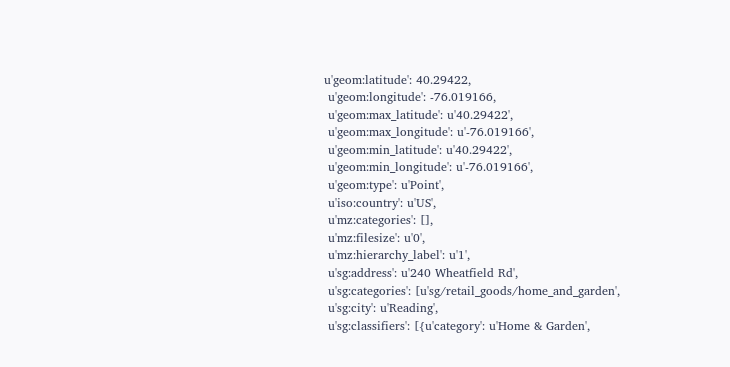u'geom:latitude': 40.29422,
 u'geom:longitude': -76.019166,
 u'geom:max_latitude': u'40.29422',
 u'geom:max_longitude': u'-76.019166',
 u'geom:min_latitude': u'40.29422',
 u'geom:min_longitude': u'-76.019166',
 u'geom:type': u'Point',
 u'iso:country': u'US',
 u'mz:categories': [],
 u'mz:filesize': u'0',
 u'mz:hierarchy_label': u'1',
 u'sg:address': u'240 Wheatfield Rd',
 u'sg:categories': [u'sg/retail_goods/home_and_garden',
 u'sg:city': u'Reading',
 u'sg:classifiers': [{u'category': u'Home & Garden',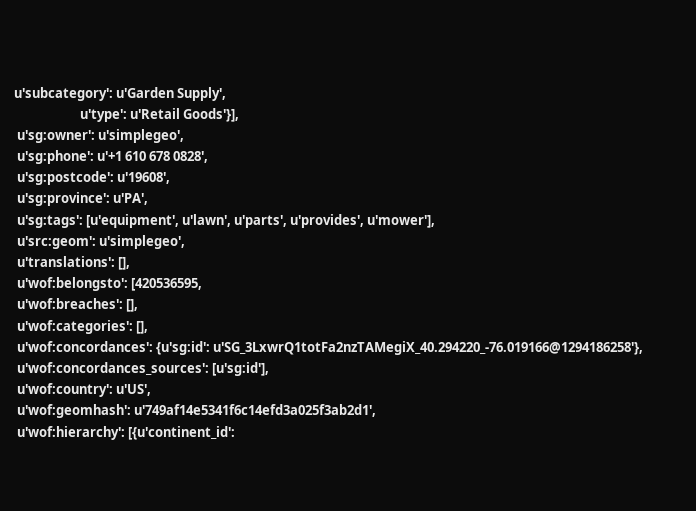u'subcategory': u'Garden Supply',
                      u'type': u'Retail Goods'}],
 u'sg:owner': u'simplegeo',
 u'sg:phone': u'+1 610 678 0828',
 u'sg:postcode': u'19608',
 u'sg:province': u'PA',
 u'sg:tags': [u'equipment', u'lawn', u'parts', u'provides', u'mower'],
 u'src:geom': u'simplegeo',
 u'translations': [],
 u'wof:belongsto': [420536595,
 u'wof:breaches': [],
 u'wof:categories': [],
 u'wof:concordances': {u'sg:id': u'SG_3LxwrQ1totFa2nzTAMegiX_40.294220_-76.019166@1294186258'},
 u'wof:concordances_sources': [u'sg:id'],
 u'wof:country': u'US',
 u'wof:geomhash': u'749af14e5341f6c14efd3a025f3ab2d1',
 u'wof:hierarchy': [{u'continent_id':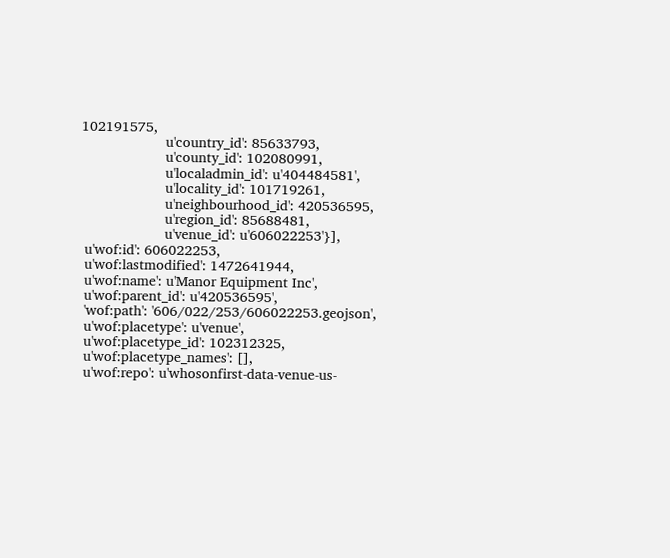102191575,
                     u'country_id': 85633793,
                     u'county_id': 102080991,
                     u'localadmin_id': u'404484581',
                     u'locality_id': 101719261,
                     u'neighbourhood_id': 420536595,
                     u'region_id': 85688481,
                     u'venue_id': u'606022253'}],
 u'wof:id': 606022253,
 u'wof:lastmodified': 1472641944,
 u'wof:name': u'Manor Equipment Inc',
 u'wof:parent_id': u'420536595',
 'wof:path': '606/022/253/606022253.geojson',
 u'wof:placetype': u'venue',
 u'wof:placetype_id': 102312325,
 u'wof:placetype_names': [],
 u'wof:repo': u'whosonfirst-data-venue-us-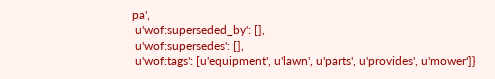pa',
 u'wof:superseded_by': [],
 u'wof:supersedes': [],
 u'wof:tags': [u'equipment', u'lawn', u'parts', u'provides', u'mower']}